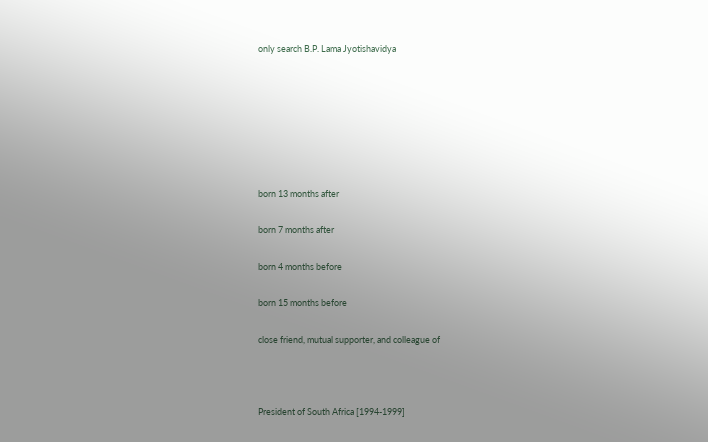only search B.P. Lama Jyotishavidya







born 13 months after

born 7 months after

born 4 months before

born 15 months before

close friend, mutual supporter, and colleague of



President of South Africa [1994-1999]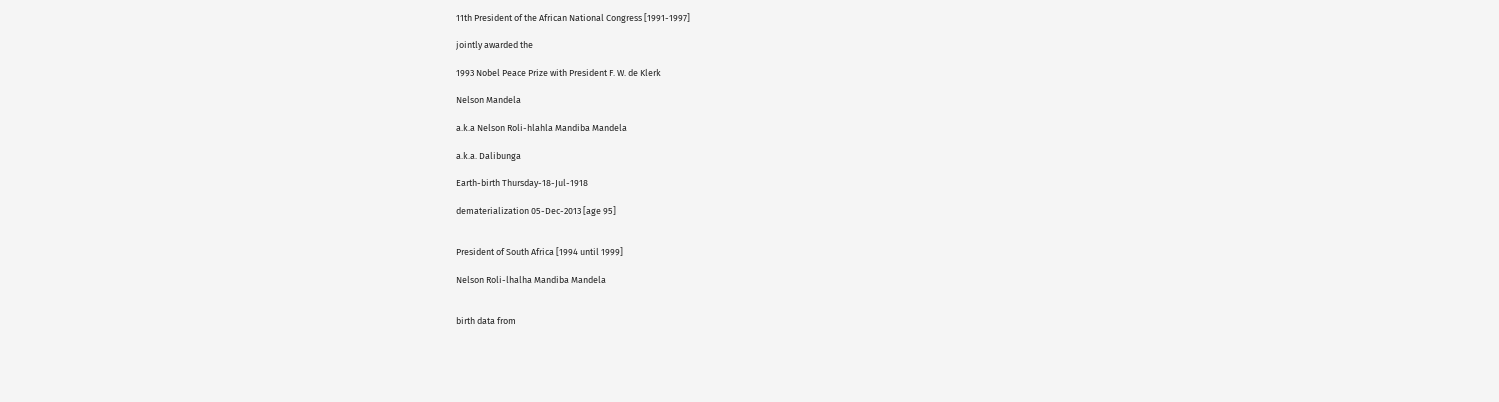11th President of the African National Congress [1991-1997]

jointly awarded the

1993 Nobel Peace Prize with President F. W. de Klerk

Nelson Mandela

a.k.a Nelson Roli-hlahla Mandiba Mandela

a.k.a. Dalibunga

Earth-birth Thursday-18-Jul-1918

dematerialization 05-Dec-2013 [age 95]


President of South Africa [1994 until 1999]

Nelson Roli-lhalha Mandiba Mandela


birth data from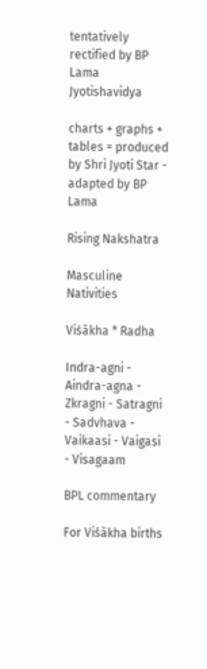tentatively rectified by BP Lama Jyotishavidya

charts + graphs + tables = produced by Shri Jyoti Star - adapted by BP Lama

Rising Nakshatra

Masculine Nativities

Viśākha * Radha

Indra-agni - Aindra-agna - Zkragni - Satragni - Sadvhava - Vaikaasi - Vaigasi - Visagaam

BPL commentary

For Viśākha births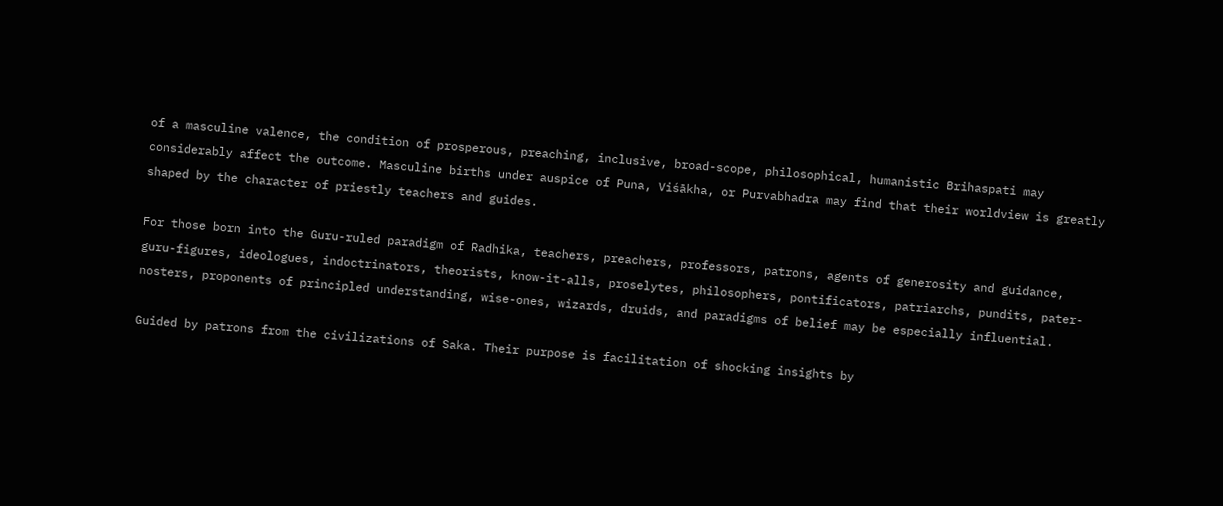of a masculine valence, the condition of prosperous, preaching, inclusive, broad-scope, philosophical, humanistic Brihaspati may considerably affect the outcome. Masculine births under auspice of Puna, Viśākha, or Purvabhadra may find that their worldview is greatly shaped by the character of priestly teachers and guides.

For those born into the Guru-ruled paradigm of Radhika, teachers, preachers, professors, patrons, agents of generosity and guidance, guru-figures, ideologues, indoctrinators, theorists, know-it-alls, proselytes, philosophers, pontificators, patriarchs, pundits, pater-nosters, proponents of principled understanding, wise-ones, wizards, druids, and paradigms of belief may be especially influential.

Guided by patrons from the civilizations of Saka. Their purpose is facilitation of shocking insights by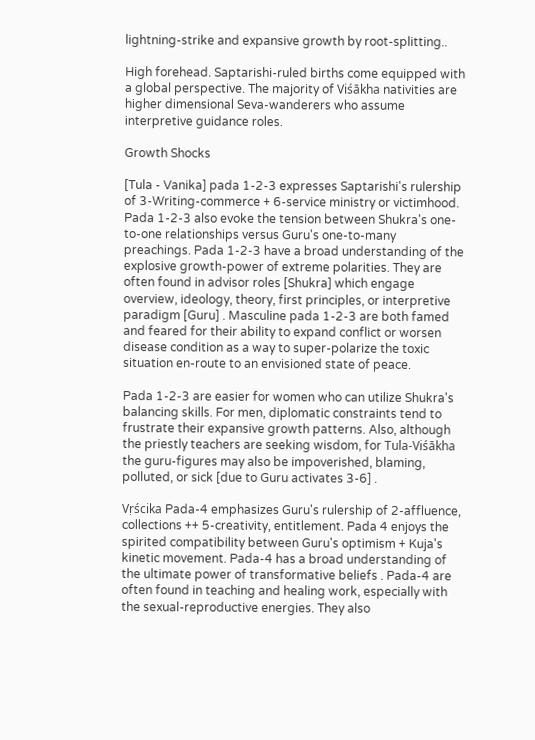lightning-strike and expansive growth by root-splitting..

High forehead. Saptarishi-ruled births come equipped with a global perspective. The majority of Viśākha nativities are higher dimensional Seva-wanderers who assume interpretive guidance roles.

Growth Shocks

[Tula - Vanika] pada 1-2-3 expresses Saptarishi's rulership of 3-Writing-commerce + 6-service ministry or victimhood. Pada 1-2-3 also evoke the tension between Shukra's one-to-one relationships versus Guru's one-to-many preachings. Pada 1-2-3 have a broad understanding of the explosive growth-power of extreme polarities. They are often found in advisor roles [Shukra] which engage overview, ideology, theory, first principles, or interpretive paradigm [Guru] . Masculine pada 1-2-3 are both famed and feared for their ability to expand conflict or worsen disease condition as a way to super-polarize the toxic situation en-route to an envisioned state of peace.

Pada 1-2-3 are easier for women who can utilize Shukra's balancing skills. For men, diplomatic constraints tend to frustrate their expansive growth patterns. Also, although the priestly teachers are seeking wisdom, for Tula-Viśākha the guru-figures may also be impoverished, blaming, polluted, or sick [due to Guru activates 3-6] .

Vṛścika Pada-4 emphasizes Guru's rulership of 2-affluence, collections ++ 5-creativity, entitlement. Pada 4 enjoys the spirited compatibility between Guru's optimism + Kuja's kinetic movement. Pada-4 has a broad understanding of the ultimate power of transformative beliefs . Pada-4 are often found in teaching and healing work, especially with the sexual-reproductive energies. They also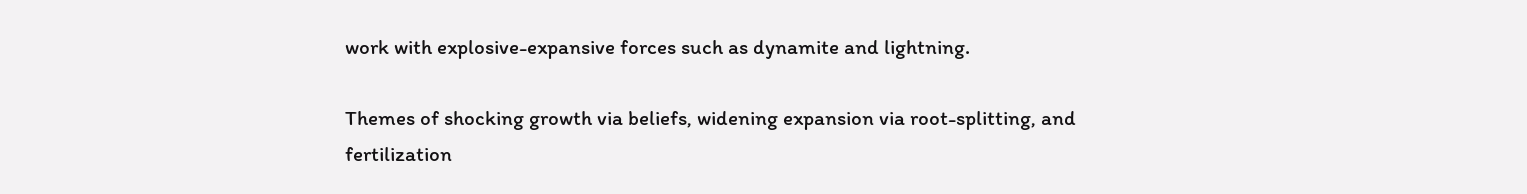work with explosive-expansive forces such as dynamite and lightning.

Themes of shocking growth via beliefs, widening expansion via root-splitting, and fertilization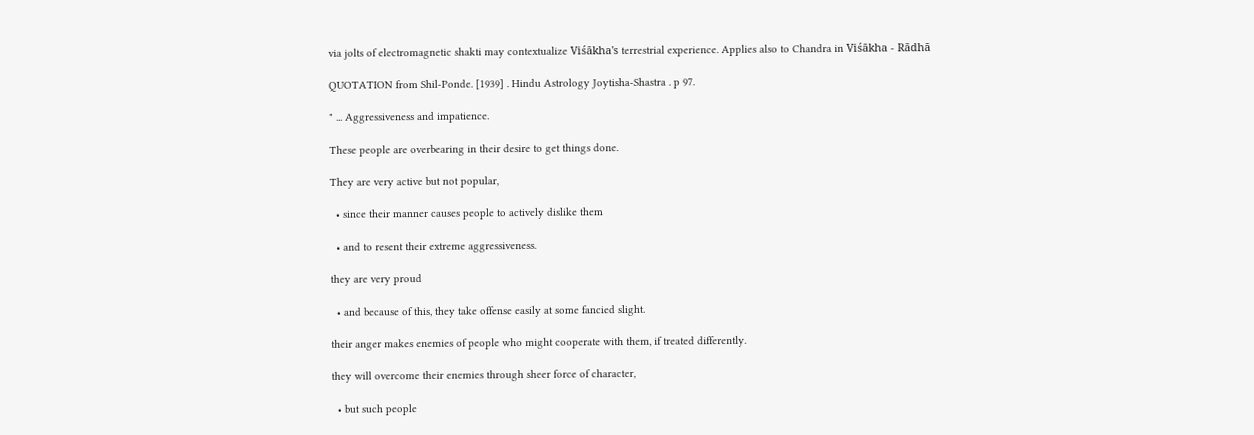via jolts of electromagnetic shakti may contextualize Viśākha's terrestrial experience. Applies also to Chandra in Viśākha - Rādhā

QUOTATION from Shil-Ponde. [1939] . Hindu Astrology Joytisha-Shastra . p 97.

" ... Aggressiveness and impatience.

These people are overbearing in their desire to get things done.

They are very active but not popular,

  • since their manner causes people to actively dislike them

  • and to resent their extreme aggressiveness.

they are very proud

  • and because of this, they take offense easily at some fancied slight.

their anger makes enemies of people who might cooperate with them, if treated differently.

they will overcome their enemies through sheer force of character,

  • but such people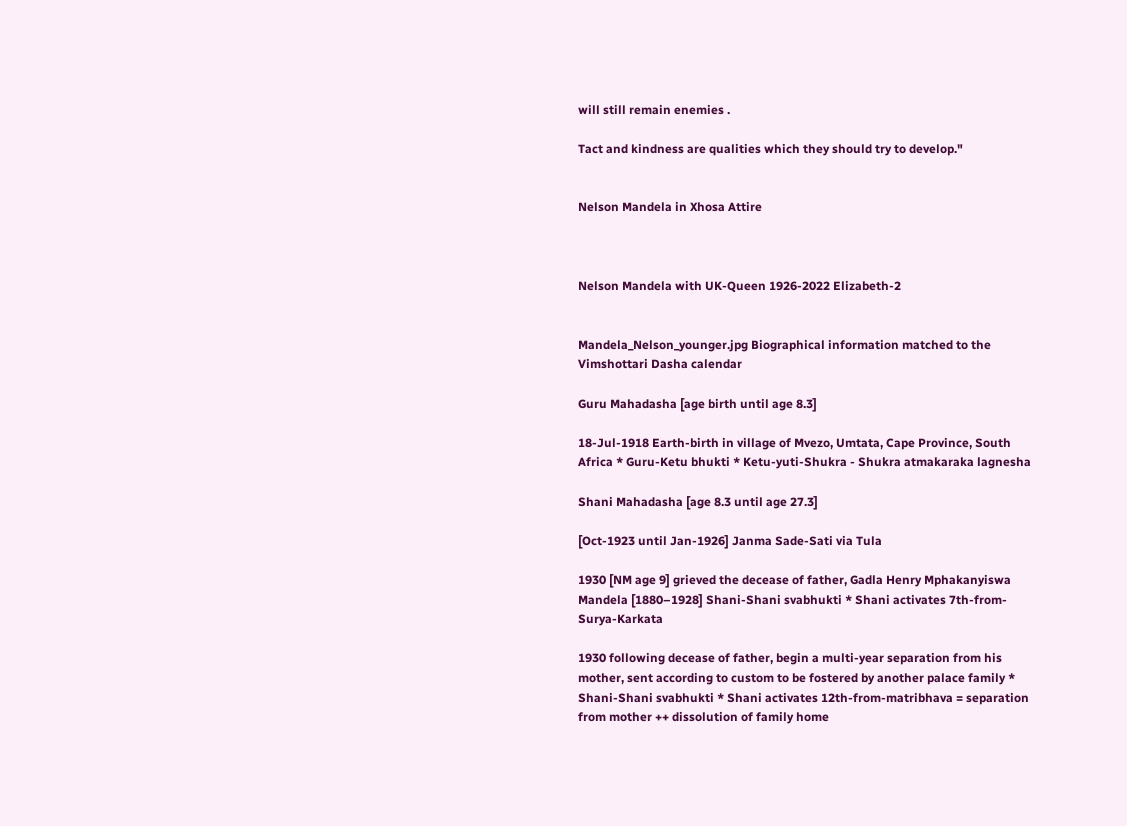will still remain enemies .

Tact and kindness are qualities which they should try to develop."


Nelson Mandela in Xhosa Attire



Nelson Mandela with UK-Queen 1926-2022 Elizabeth-2


Mandela_Nelson_younger.jpg Biographical information matched to the Vimshottari Dasha calendar

Guru Mahadasha [age birth until age 8.3]

18-Jul-1918 Earth-birth in village of Mvezo, Umtata, Cape Province, South Africa * Guru-Ketu bhukti * Ketu-yuti-Shukra - Shukra atmakaraka lagnesha

Shani Mahadasha [age 8.3 until age 27.3]

[Oct-1923 until Jan-1926] Janma Sade-Sati via Tula

1930 [NM age 9] grieved the decease of father, Gadla Henry Mphakanyiswa Mandela [1880–1928] Shani-Shani svabhukti * Shani activates 7th-from- Surya-Karkata

1930 following decease of father, begin a multi-year separation from his mother, sent according to custom to be fostered by another palace family * Shani-Shani svabhukti * Shani activates 12th-from-matribhava = separation from mother ++ dissolution of family home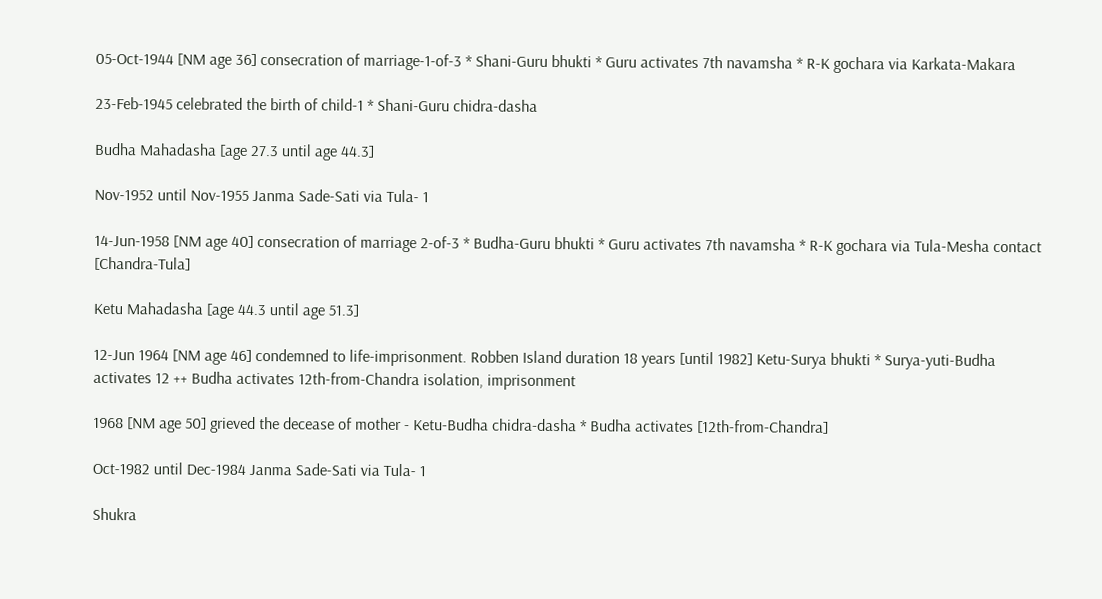05-Oct-1944 [NM age 36] consecration of marriage-1-of-3 * Shani-Guru bhukti * Guru activates 7th navamsha * R-K gochara via Karkata-Makara

23-Feb-1945 celebrated the birth of child-1 * Shani-Guru chidra-dasha

Budha Mahadasha [age 27.3 until age 44.3]

Nov-1952 until Nov-1955 Janma Sade-Sati via Tula- 1

14-Jun-1958 [NM age 40] consecration of marriage 2-of-3 * Budha-Guru bhukti * Guru activates 7th navamsha * R-K gochara via Tula-Mesha contact [Chandra-Tula]

Ketu Mahadasha [age 44.3 until age 51.3]

12-Jun 1964 [NM age 46] condemned to life-imprisonment. Robben Island duration 18 years [until 1982] Ketu-Surya bhukti * Surya-yuti-Budha activates 12 ++ Budha activates 12th-from-Chandra isolation, imprisonment

1968 [NM age 50] grieved the decease of mother - Ketu-Budha chidra-dasha * Budha activates [12th-from-Chandra]

Oct-1982 until Dec-1984 Janma Sade-Sati via Tula- 1

Shukra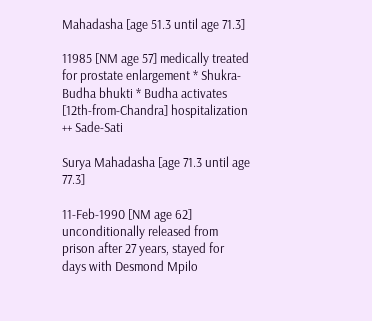Mahadasha [age 51.3 until age 71.3]

11985 [NM age 57] medically treated for prostate enlargement * Shukra-Budha bhukti * Budha activates [12th-from-Chandra] hospitalization ++ Sade-Sati

Surya Mahadasha [age 71.3 until age 77.3]

11-Feb-1990 [NM age 62] unconditionally released from prison after 27 years, stayed for days with Desmond Mpilo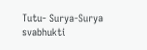Tutu- Surya-Surya svabhukti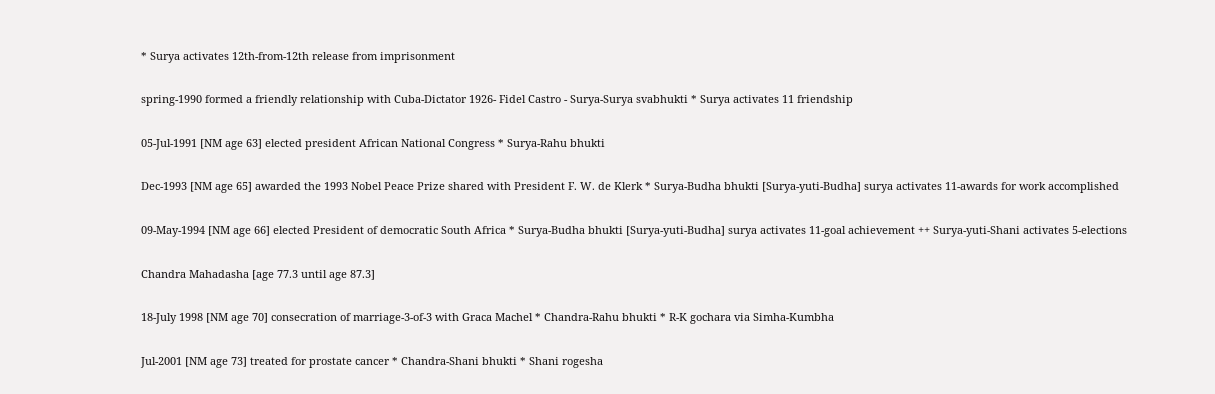* Surya activates 12th-from-12th release from imprisonment

spring-1990 formed a friendly relationship with Cuba-Dictator 1926- Fidel Castro - Surya-Surya svabhukti * Surya activates 11 friendship

05-Jul-1991 [NM age 63] elected president African National Congress * Surya-Rahu bhukti

Dec-1993 [NM age 65] awarded the 1993 Nobel Peace Prize shared with President F. W. de Klerk * Surya-Budha bhukti [Surya-yuti-Budha] surya activates 11-awards for work accomplished

09-May-1994 [NM age 66] elected President of democratic South Africa * Surya-Budha bhukti [Surya-yuti-Budha] surya activates 11-goal achievement ++ Surya-yuti-Shani activates 5-elections

Chandra Mahadasha [age 77.3 until age 87.3]

18-July 1998 [NM age 70] consecration of marriage-3-of-3 with Graca Machel * Chandra-Rahu bhukti * R-K gochara via Simha-Kumbha

Jul-2001 [NM age 73] treated for prostate cancer * Chandra-Shani bhukti * Shani rogesha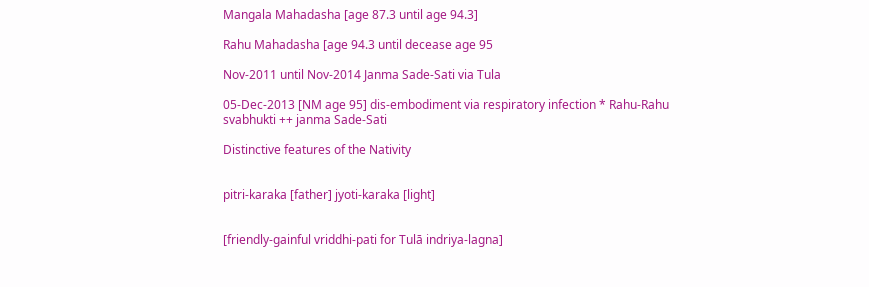Mangala Mahadasha [age 87.3 until age 94.3]

Rahu Mahadasha [age 94.3 until decease age 95

Nov-2011 until Nov-2014 Janma Sade-Sati via Tula

05-Dec-2013 [NM age 95] dis-embodiment via respiratory infection * Rahu-Rahu svabhukti ++ janma Sade-Sati

Distinctive features of the Nativity


pitri-karaka [father] jyoti-karaka [light]


[friendly-gainful vriddhi-pati for Tulā indriya-lagna]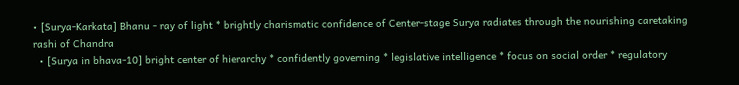• [Surya-Karkata] Bhanu - ray of light * brightly charismatic confidence of Center-stage Surya radiates through the nourishing caretaking rashi of Chandra
  • [Surya in bhava-10] bright center of hierarchy * confidently governing * legislative intelligence * focus on social order * regulatory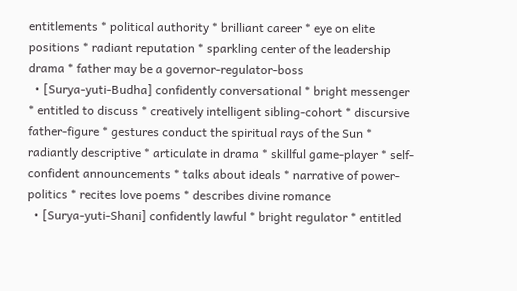entitlements * political authority * brilliant career * eye on elite positions * radiant reputation * sparkling center of the leadership drama * father may be a governor-regulator-boss
  • [Surya-yuti-Budha] confidently conversational * bright messenger * entitled to discuss * creatively intelligent sibling-cohort * discursive father-figure * gestures conduct the spiritual rays of the Sun * radiantly descriptive * articulate in drama * skillful game-player * self-confident announcements * talks about ideals * narrative of power-politics * recites love poems * describes divine romance
  • [Surya-yuti-Shani] confidently lawful * bright regulator * entitled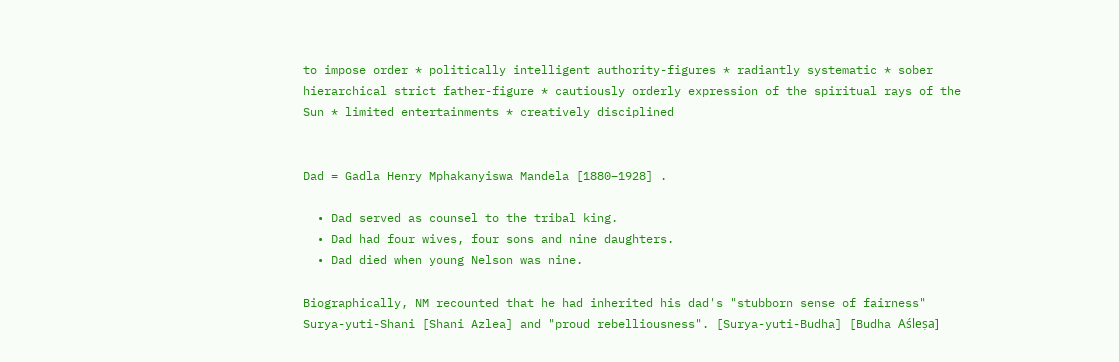to impose order * politically intelligent authority-figures * radiantly systematic * sober hierarchical strict father-figure * cautiously orderly expression of the spiritual rays of the Sun * limited entertainments * creatively disciplined


Dad = Gadla Henry Mphakanyiswa Mandela [1880–1928] .

  • Dad served as counsel to the tribal king.
  • Dad had four wives, four sons and nine daughters.
  • Dad died when young Nelson was nine.

Biographically, NM recounted that he had inherited his dad's "stubborn sense of fairness" Surya-yuti-Shani [Shani Azlea] and "proud rebelliousness". [Surya-yuti-Budha] [Budha Aśleṣa]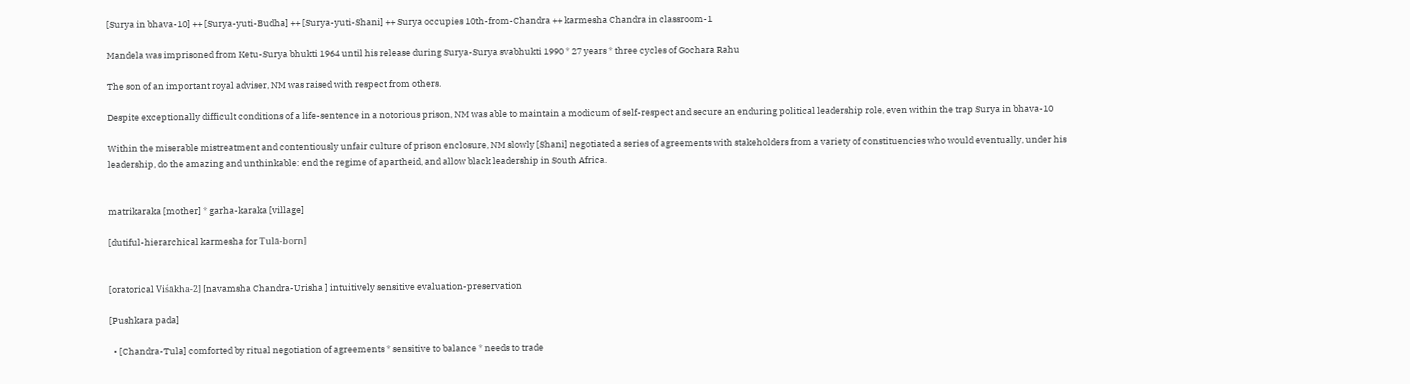[Surya in bhava-10] ++ [Surya-yuti-Budha] ++ [Surya-yuti-Shani] ++ Surya occupies 10th-from-Chandra ++ karmesha Chandra in classroom-1

Mandela was imprisoned from Ketu-Surya bhukti 1964 until his release during Surya-Surya svabhukti 1990 * 27 years * three cycles of Gochara Rahu

The son of an important royal adviser, NM was raised with respect from others.

Despite exceptionally difficult conditions of a life-sentence in a notorious prison, NM was able to maintain a modicum of self-respect and secure an enduring political leadership role, even within the trap Surya in bhava-10

Within the miserable mistreatment and contentiously unfair culture of prison enclosure, NM slowly [Shani] negotiated a series of agreements with stakeholders from a variety of constituencies who would eventually, under his leadership, do the amazing and unthinkable: end the regime of apartheid, and allow black leadership in South Africa.


matrikaraka [mother] * garha-karaka [village]

[dutiful-hierarchical karmesha for Tulā-born]


[oratorical Viśākha-2] [navamsha Chandra-Urisha ] intuitively sensitive evaluation-preservation

[Pushkara pada]

  • [Chandra-Tula] comforted by ritual negotiation of agreements * sensitive to balance * needs to trade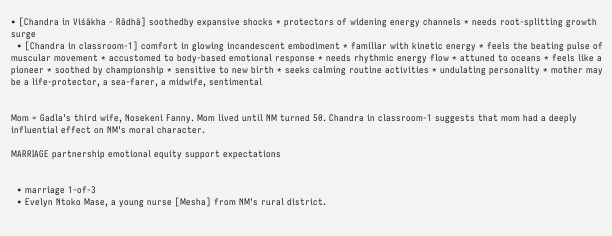• [Chandra in Viśākha - Rādhā] soothedby expansive shocks * protectors of widening energy channels * needs root-splitting growth surge
  • [Chandra in classroom-1] comfort in glowing incandescent embodiment * familiar with kinetic energy * feels the beating pulse of muscular movement * accustomed to body-based emotional response * needs rhythmic energy flow * attuned to oceans * feels like a pioneer * soothed by championship * sensitive to new birth * seeks calming routine activities * undulating personality * mother may be a life-protector, a sea-farer, a midwife, sentimental


Mom = Gadla's third wife, Nosekeni Fanny. Mom lived until NM turned 50. Chandra in classroom-1 suggests that mom had a deeply influential effect on NM's moral character.

MARRIAGE partnership emotional equity support expectations


  • marriage 1-of-3
  • Evelyn Ntoko Mase, a young nurse [Mesha] from NM's rural district.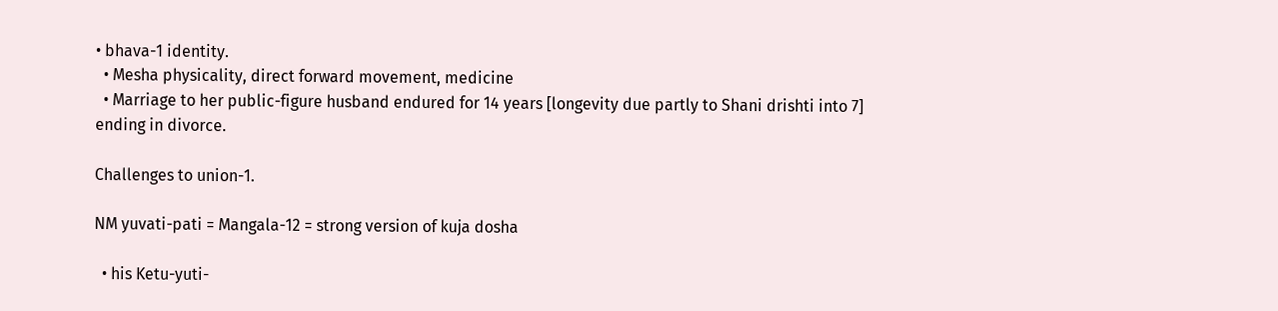• bhava-1 identity.
  • Mesha physicality, direct forward movement, medicine
  • Marriage to her public-figure husband endured for 14 years [longevity due partly to Shani drishti into 7] ending in divorce.

Challenges to union-1.

NM yuvati-pati = Mangala-12 = strong version of kuja dosha

  • his Ketu-yuti-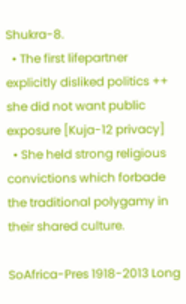Shukra-8.
  • The first lifepartner explicitly disliked politics ++ she did not want public exposure [Kuja-12 privacy]
  • She held strong religious convictions which forbade the traditional polygamy in their shared culture.

SoAfrica-Pres 1918-2013 Long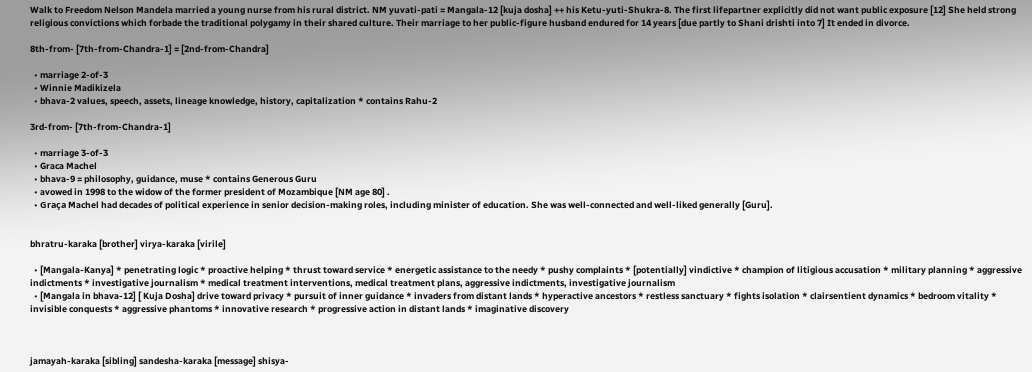Walk to Freedom Nelson Mandela married a young nurse from his rural district. NM yuvati-pati = Mangala-12 [kuja dosha] ++ his Ketu-yuti-Shukra-8. The first lifepartner explicitly did not want public exposure [12] She held strong religious convictions which forbade the traditional polygamy in their shared culture. Their marriage to her public-figure husband endured for 14 years [due partly to Shani drishti into 7] It ended in divorce.

8th-from- [7th-from-Chandra-1] = [2nd-from-Chandra]

  • marriage 2-of-3
  • Winnie Madikizela
  • bhava-2 values, speech, assets, lineage knowledge, history, capitalization * contains Rahu-2

3rd-from- [7th-from-Chandra-1]

  • marriage 3-of-3
  • Graca Machel
  • bhava-9 = philosophy, guidance, muse * contains Generous Guru
  • avowed in 1998 to the widow of the former president of Mozambique [NM age 80] .
  • Graça Machel had decades of political experience in senior decision-making roles, including minister of education. She was well-connected and well-liked generally [Guru].


bhratru-karaka [brother] virya-karaka [virile]

  • [Mangala-Kanya] * penetrating logic * proactive helping * thrust toward service * energetic assistance to the needy * pushy complaints * [potentially] vindictive * champion of litigious accusation * military planning * aggressive indictments * investigative journalism * medical treatment interventions, medical treatment plans, aggressive indictments, investigative journalism
  • [Mangala in bhava-12] [ Kuja Dosha] drive toward privacy * pursuit of inner guidance * invaders from distant lands * hyperactive ancestors * restless sanctuary * fights isolation * clairsentient dynamics * bedroom vitality * invisible conquests * aggressive phantoms * innovative research * progressive action in distant lands * imaginative discovery



jamayah-karaka [sibling] sandesha-karaka [message] shisya-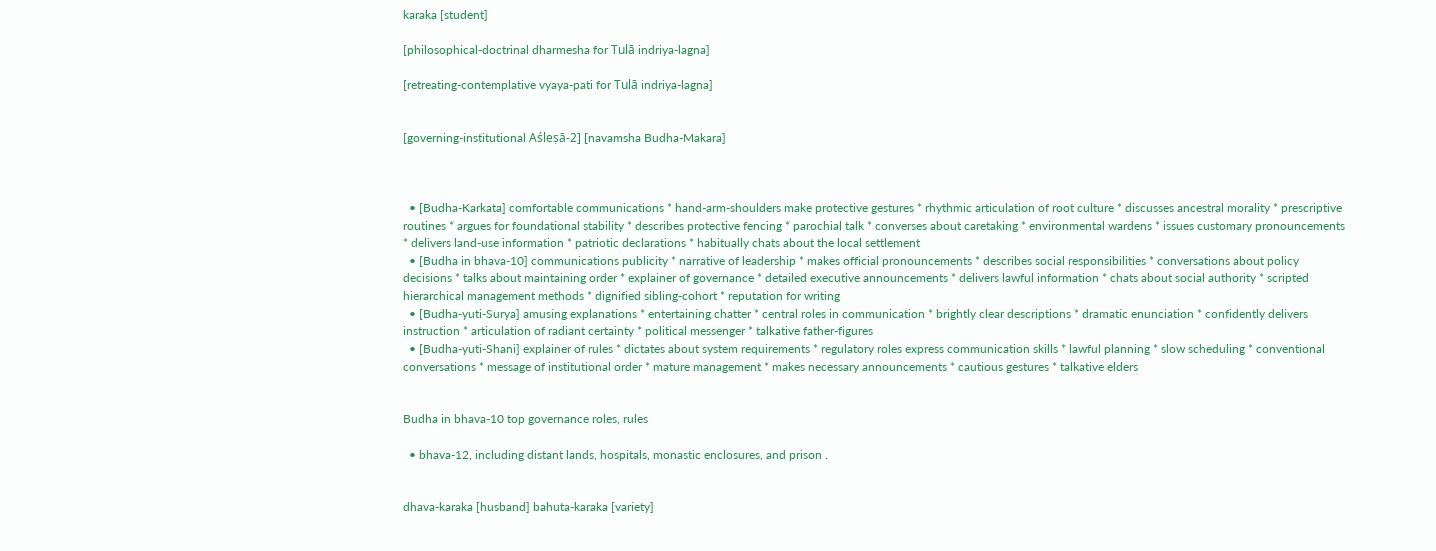karaka [student]

[philosophical-doctrinal dharmesha for Tulā indriya-lagna]

[retreating-contemplative vyaya-pati for Tulā indriya-lagna]


[governing-institutional Aśleṣā-2] [navamsha Budha-Makara]



  • [Budha-Karkata] comfortable communications * hand-arm-shoulders make protective gestures * rhythmic articulation of root culture * discusses ancestral morality * prescriptive routines * argues for foundational stability * describes protective fencing * parochial talk * converses about caretaking * environmental wardens * issues customary pronouncements * delivers land-use information * patriotic declarations * habitually chats about the local settlement
  • [Budha in bhava-10] communications publicity * narrative of leadership * makes official pronouncements * describes social responsibilities * conversations about policy decisions * talks about maintaining order * explainer of governance * detailed executive announcements * delivers lawful information * chats about social authority * scripted hierarchical management methods * dignified sibling-cohort * reputation for writing
  • [Budha-yuti-Surya] amusing explanations * entertaining chatter * central roles in communication * brightly clear descriptions * dramatic enunciation * confidently delivers instruction * articulation of radiant certainty * political messenger * talkative father-figures
  • [Budha-yuti-Shani] explainer of rules * dictates about system requirements * regulatory roles express communication skills * lawful planning * slow scheduling * conventional conversations * message of institutional order * mature management * makes necessary announcements * cautious gestures * talkative elders


Budha in bhava-10 top governance roles, rules

  • bhava-12, including distant lands, hospitals, monastic enclosures, and prison .


dhava-karaka [husband] bahuta-karaka [variety]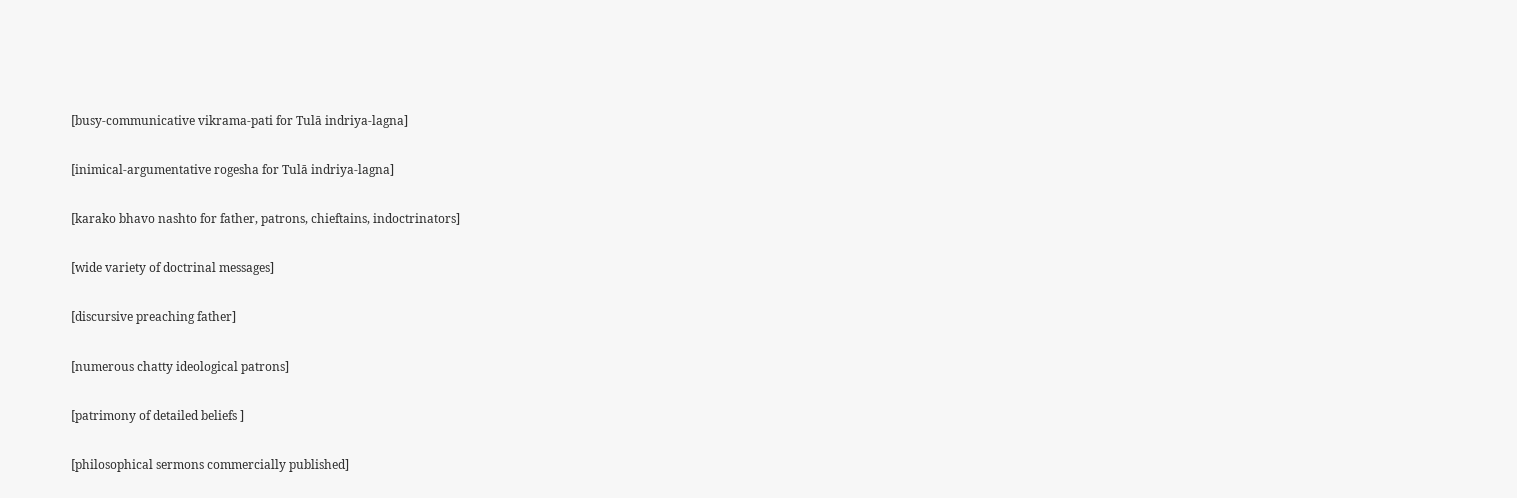[busy-communicative vikrama-pati for Tulā indriya-lagna]

[inimical-argumentative rogesha for Tulā indriya-lagna]

[karako bhavo nashto for father, patrons, chieftains, indoctrinators]

[wide variety of doctrinal messages]

[discursive preaching father]

[numerous chatty ideological patrons]

[patrimony of detailed beliefs ]

[philosophical sermons commercially published]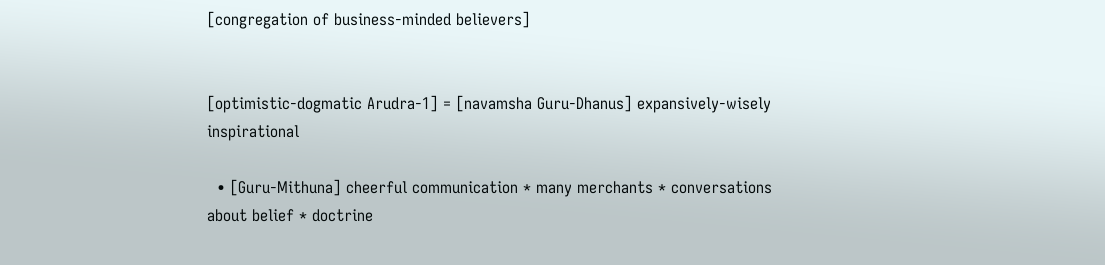[congregation of business-minded believers]


[optimistic-dogmatic Arudra-1] = [navamsha Guru-Dhanus] expansively-wisely inspirational

  • [Guru-Mithuna] cheerful communication * many merchants * conversations about belief * doctrine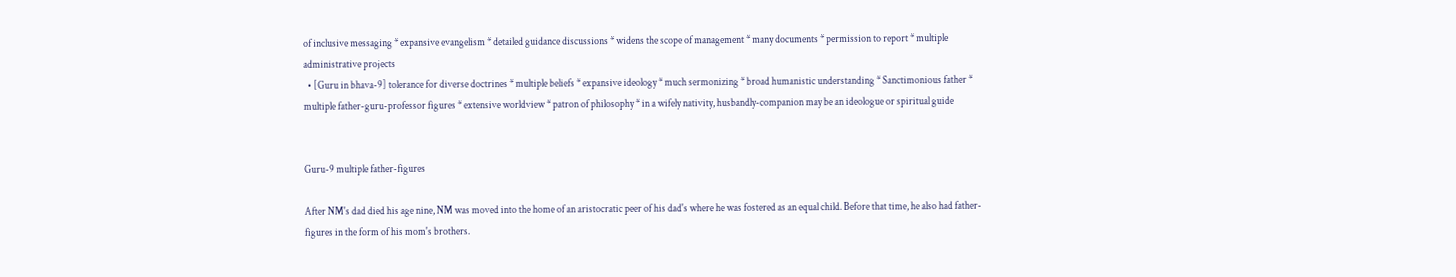of inclusive messaging * expansive evangelism * detailed guidance discussions * widens the scope of management * many documents * permission to report * multiple administrative projects
  • [Guru in bhava-9] tolerance for diverse doctrines * multiple beliefs * expansive ideology * much sermonizing * broad humanistic understanding * Sanctimonious father * multiple father-guru-professor figures * extensive worldview * patron of philosophy * in a wifely nativity, husbandly-companion may be an ideologue or spiritual guide


Guru-9 multiple father-figures

After NM's dad died his age nine, NM was moved into the home of an aristocratic peer of his dad's where he was fostered as an equal child. Before that time, he also had father-figures in the form of his mom's brothers.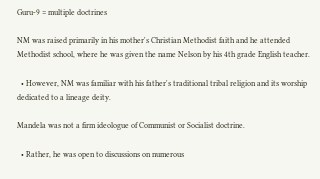Guru-9 = multiple doctrines

NM was raised primarily in his mother's Christian Methodist faith and he attended Methodist school, where he was given the name Nelson by his 4th grade English teacher.

  • However, NM was familiar with his father's traditional tribal religion and its worship dedicated to a lineage deity.

Mandela was not a firm ideologue of Communist or Socialist doctrine.

  • Rather, he was open to discussions on numerous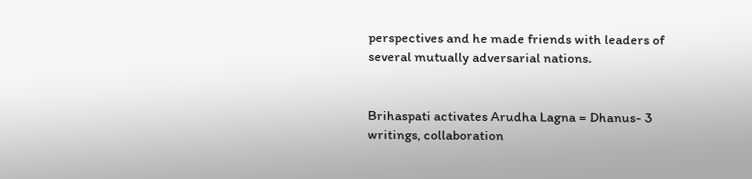perspectives and he made friends with leaders of several mutually adversarial nations.


Brihaspati activates Arudha Lagna = Dhanus- 3 writings, collaboration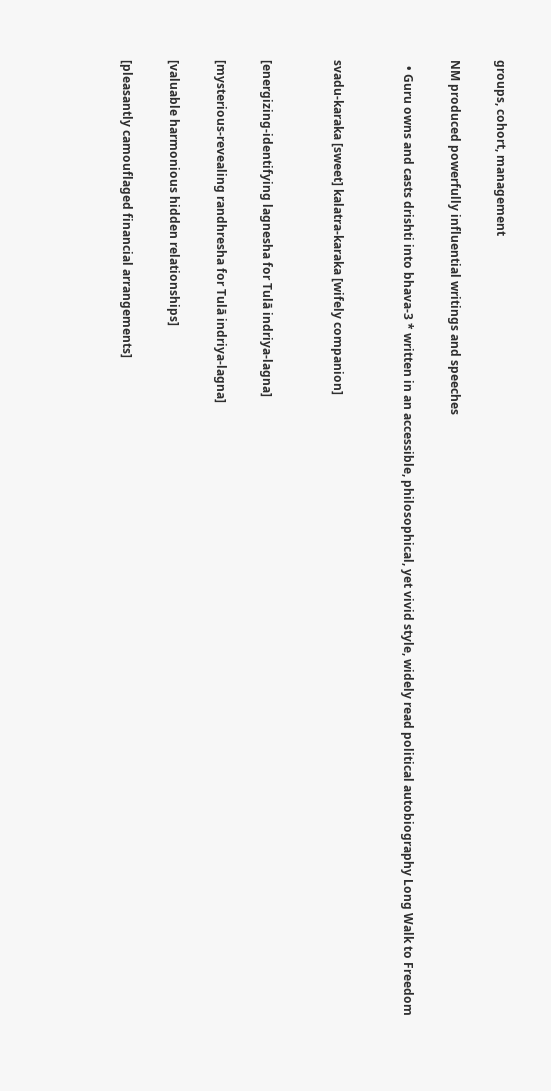groups, cohort, management

NM produced powerfully influential writings and speeches

  • Guru owns and casts drishti into bhava-3 * written in an accessible, philosophical, yet vivid style, widely read political autobiography Long Walk to Freedom


svadu-karaka [sweet] kalatra-karaka [wifely companion]


[energizing-identifying lagnesha for Tulā indriya-lagna]

[mysterious-revealing randhresha for Tulā indriya-lagna]

[valuable harmonious hidden relationships]

[pleasantly camouflaged financial arrangements]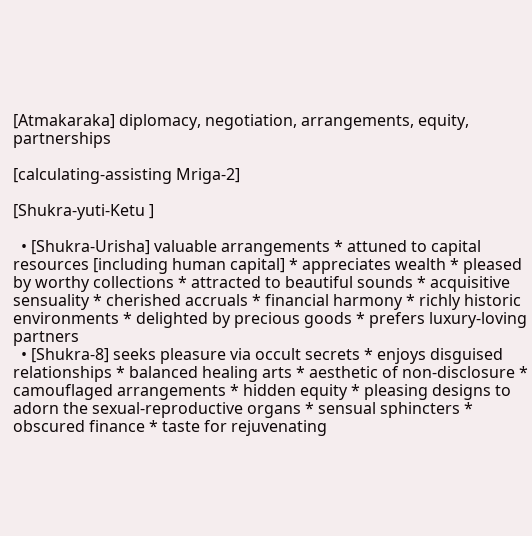[Atmakaraka] diplomacy, negotiation, arrangements, equity, partnerships

[calculating-assisting Mriga-2]

[Shukra-yuti-Ketu ]

  • [Shukra-Urisha] valuable arrangements * attuned to capital resources [including human capital] * appreciates wealth * pleased by worthy collections * attracted to beautiful sounds * acquisitive sensuality * cherished accruals * financial harmony * richly historic environments * delighted by precious goods * prefers luxury-loving partners
  • [Shukra-8] seeks pleasure via occult secrets * enjoys disguised relationships * balanced healing arts * aesthetic of non-disclosure * camouflaged arrangements * hidden equity * pleasing designs to adorn the sexual-reproductive organs * sensual sphincters * obscured finance * taste for rejuvenating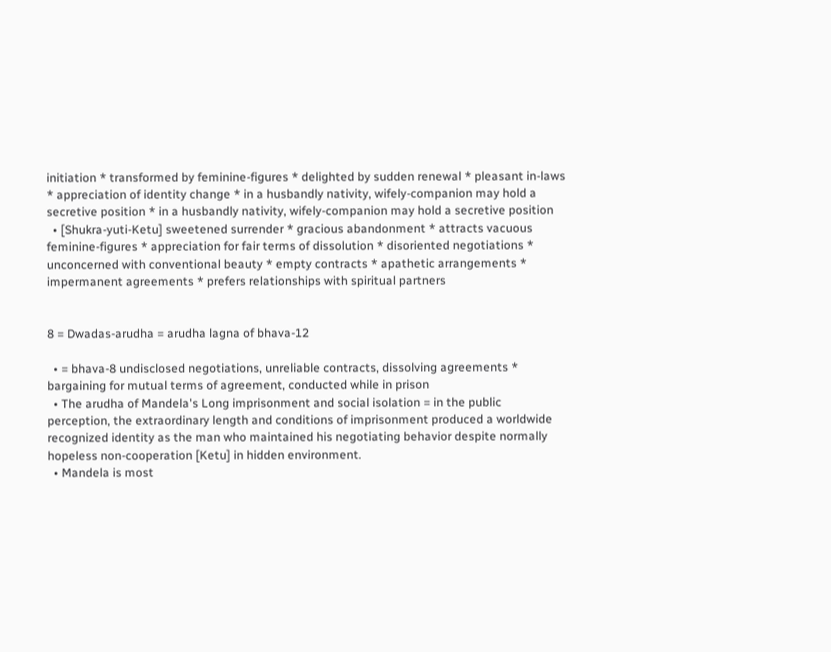initiation * transformed by feminine-figures * delighted by sudden renewal * pleasant in-laws * appreciation of identity change * in a husbandly nativity, wifely-companion may hold a secretive position * in a husbandly nativity, wifely-companion may hold a secretive position
  • [Shukra-yuti-Ketu] sweetened surrender * gracious abandonment * attracts vacuous feminine-figures * appreciation for fair terms of dissolution * disoriented negotiations * unconcerned with conventional beauty * empty contracts * apathetic arrangements * impermanent agreements * prefers relationships with spiritual partners


8 = Dwadas-arudha = arudha lagna of bhava-12

  • = bhava-8 undisclosed negotiations, unreliable contracts, dissolving agreements * bargaining for mutual terms of agreement, conducted while in prison
  • The arudha of Mandela's Long imprisonment and social isolation = in the public perception, the extraordinary length and conditions of imprisonment produced a worldwide recognized identity as the man who maintained his negotiating behavior despite normally hopeless non-cooperation [Ketu] in hidden environment.
  • Mandela is most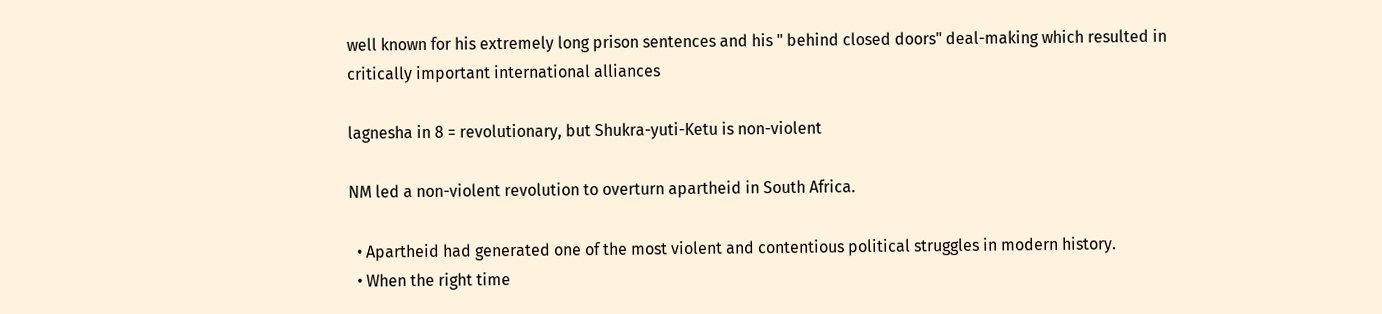well known for his extremely long prison sentences and his " behind closed doors" deal-making which resulted in critically important international alliances

lagnesha in 8 = revolutionary, but Shukra-yuti-Ketu is non-violent

NM led a non-violent revolution to overturn apartheid in South Africa.

  • Apartheid had generated one of the most violent and contentious political struggles in modern history.
  • When the right time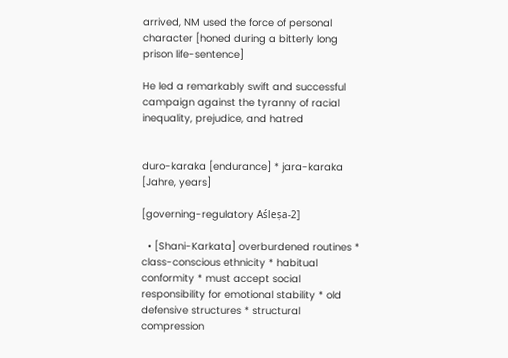arrived, NM used the force of personal character [honed during a bitterly long prison life-sentence]

He led a remarkably swift and successful campaign against the tyranny of racial inequality, prejudice, and hatred


duro-karaka [endurance] * jara-karaka [Jahre, years]

[governing-regulatory Aśleṣa-2]

  • [Shani-Karkata] overburdened routines * class-conscious ethnicity * habitual conformity * must accept social responsibility for emotional stability * old defensive structures * structural compression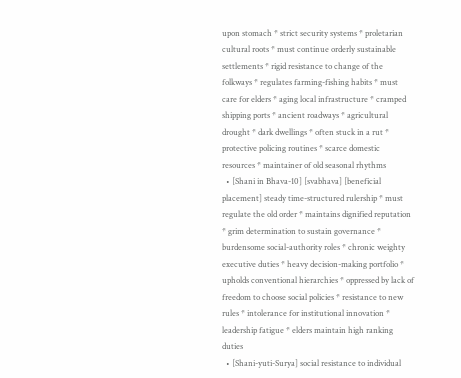upon stomach * strict security systems * proletarian cultural roots * must continue orderly sustainable settlements * rigid resistance to change of the folkways * regulates farming-fishing habits * must care for elders * aging local infrastructure * cramped shipping ports * ancient roadways * agricultural drought * dark dwellings * often stuck in a rut * protective policing routines * scarce domestic resources * maintainer of old seasonal rhythms
  • [Shani in Bhava-10] [svabhava] [beneficial placement] steady time-structured rulership * must regulate the old order * maintains dignified reputation * grim determination to sustain governance * burdensome social-authority roles * chronic weighty executive duties * heavy decision-making portfolio * upholds conventional hierarchies * oppressed by lack of freedom to choose social policies * resistance to new rules * intolerance for institutional innovation * leadership fatigue * elders maintain high ranking duties
  • [Shani-yuti-Surya] social resistance to individual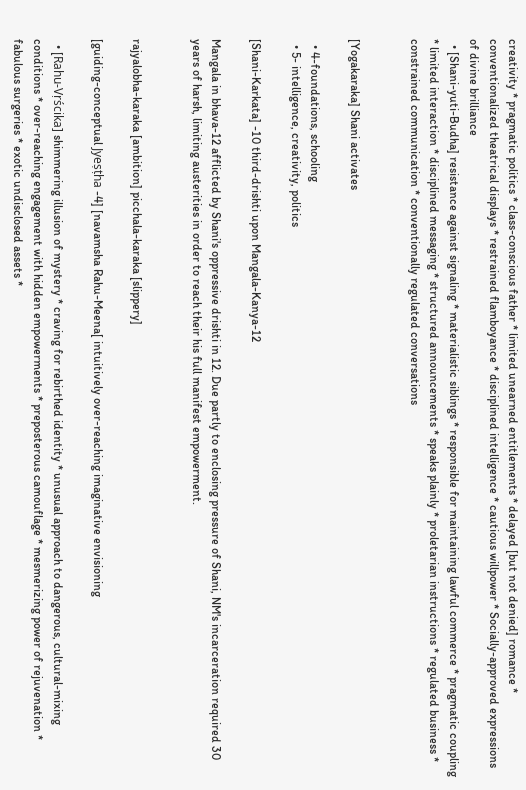creativity * pragmatic politics * class-conscious father * limited unearned entitlements * delayed [but not denied] romance * conventionalized theatrical displays * restrained flamboyance * disciplined intelligence * cautious willpower * Socially-approved expressions of divine brilliance
  • [Shani-yuti-Budha] resistance against signaling * materialistic siblings * responsible for maintaining lawful commerce * pragmatic coupling * limited interaction * disciplined messaging * structured announcements * speaks plainly * proletarian instructions * regulated business * constrained communication * conventionally regulated conversations


[Yogakaraka] Shani activates

  • 4-foundations, schooling
  • 5- intelligence, creativity, politics

[Shani-Karkata] -10 third-drishti upon Mangala-Kanya-12

Mangala in bhava-12 afflicted by Shani's oppressive drishti in 12. Due partly to enclosing pressure of Shani, NM's incarceration required 30 years of harsh, limiting austerities in order to reach their his full manifest empowerment.


rajyalobha-karaka [ambition] picchala-karaka [slippery]

[guiding-conceptual Jyeṣṭha -4] [navamsha Rahu-Meena[ intuitively over-reaching imaginative envisioning

  • [Rahu-Vṛścika] shimmering illusion of mystery * craving for rebirthed identity * unusual approach to dangerous, cultural-mixing conditions * over-reaching engagement with hidden empowerments * preposterous camouflage * mesmerizing power of rejuvenation * fabulous surgeries * exotic undisclosed assets *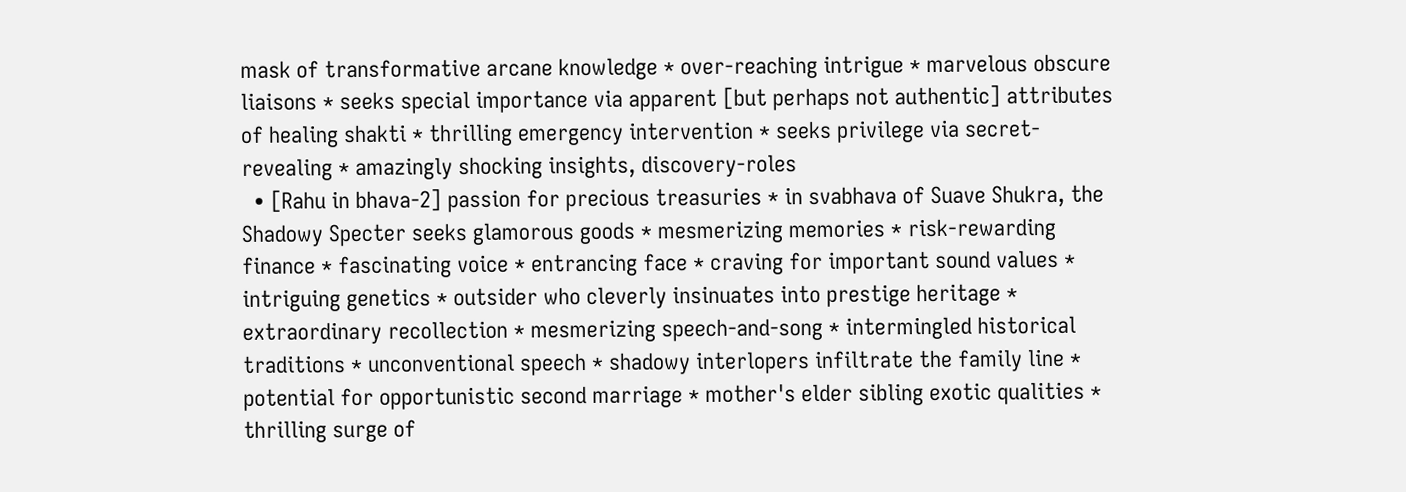mask of transformative arcane knowledge * over-reaching intrigue * marvelous obscure liaisons * seeks special importance via apparent [but perhaps not authentic] attributes of healing shakti * thrilling emergency intervention * seeks privilege via secret-revealing * amazingly shocking insights, discovery-roles
  • [Rahu in bhava-2] passion for precious treasuries * in svabhava of Suave Shukra, the Shadowy Specter seeks glamorous goods * mesmerizing memories * risk-rewarding finance * fascinating voice * entrancing face * craving for important sound values * intriguing genetics * outsider who cleverly insinuates into prestige heritage * extraordinary recollection * mesmerizing speech-and-song * intermingled historical traditions * unconventional speech * shadowy interlopers infiltrate the family line * potential for opportunistic second marriage * mother's elder sibling exotic qualities * thrilling surge of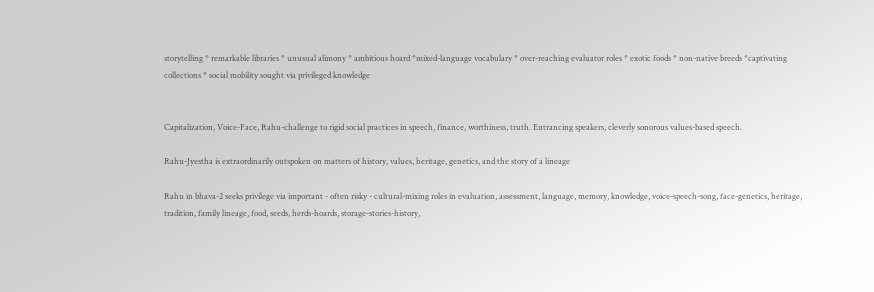storytelling * remarkable libraries * unusual alimony * ambitious hoard *mixed-language vocabulary * over-reaching evaluator roles * exotic foods * non-native breeds *captivating collections * social mobility sought via privileged knowledge


Capitalization, Voice-Face, Rahu-challenge to rigid social practices in speech, finance, worthiness, truth. Entrancing speakers, cleverly sonorous values-based speech.

Rahu-Jyestha is extraordinarily outspoken on matters of history, values, heritage, genetics, and the story of a lineage

Rahu in bhava-2 seeks privilege via important - often risky - cultural-mixing roles in evaluation, assessment, language, memory, knowledge, voice-speech-song, face-genetics, heritage, tradition, family lineage, food, seeds, herds-hoards, storage-stories-history,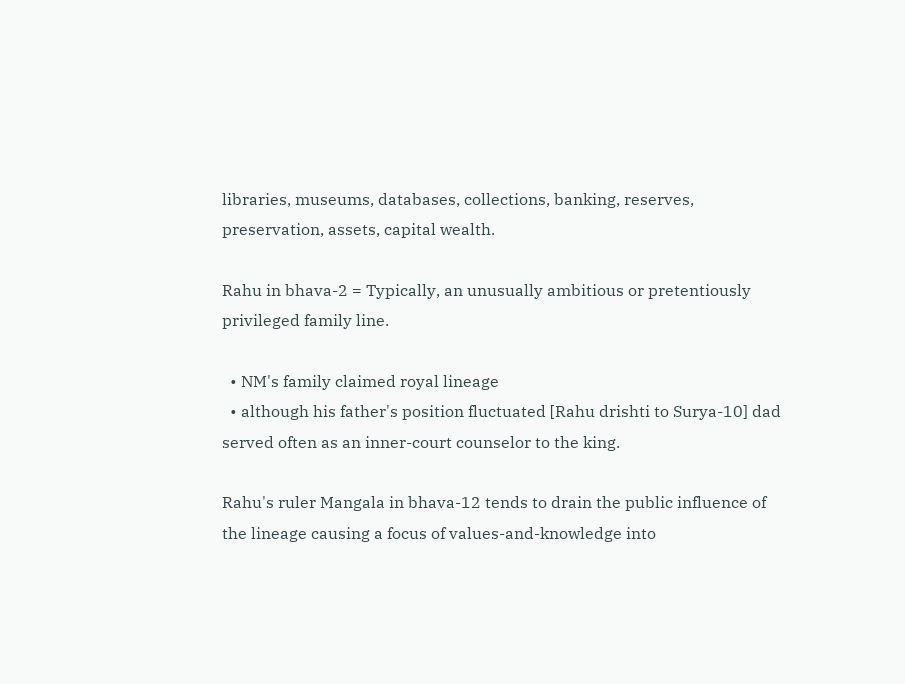libraries, museums, databases, collections, banking, reserves, preservation, assets, capital wealth.

Rahu in bhava-2 = Typically, an unusually ambitious or pretentiously privileged family line.

  • NM's family claimed royal lineage
  • although his father's position fluctuated [Rahu drishti to Surya-10] dad served often as an inner-court counselor to the king.

Rahu's ruler Mangala in bhava-12 tends to drain the public influence of the lineage causing a focus of values-and-knowledge into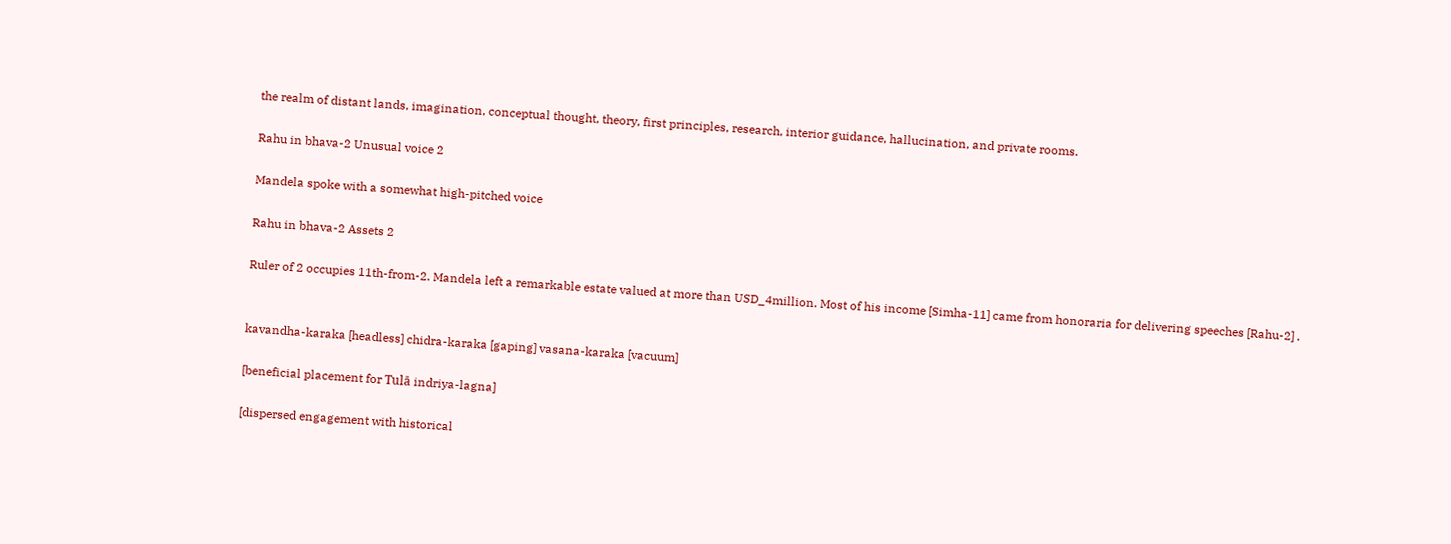the realm of distant lands, imagination, conceptual thought, theory, first principles, research, interior guidance, hallucination, and private rooms.

Rahu in bhava-2 Unusual voice 2

Mandela spoke with a somewhat high-pitched voice

Rahu in bhava-2 Assets 2

Ruler of 2 occupies 11th-from-2. Mandela left a remarkable estate valued at more than USD_4million. Most of his income [Simha-11] came from honoraria for delivering speeches [Rahu-2] .


kavandha-karaka [headless] chidra-karaka [gaping] vasana-karaka [vacuum]

[beneficial placement for Tulā indriya-lagna]

[dispersed engagement with historical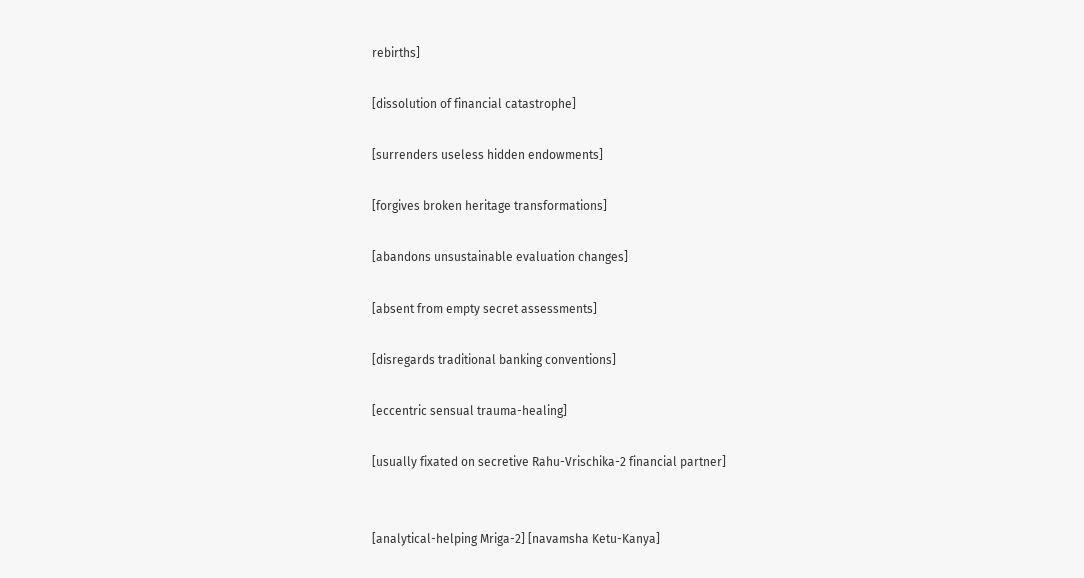rebirths]

[dissolution of financial catastrophe]

[surrenders useless hidden endowments]

[forgives broken heritage transformations]

[abandons unsustainable evaluation changes]

[absent from empty secret assessments]

[disregards traditional banking conventions]

[eccentric sensual trauma-healing]

[usually fixated on secretive Rahu-Vrischika-2 financial partner]


[analytical-helping Mriga-2] [navamsha Ketu-Kanya]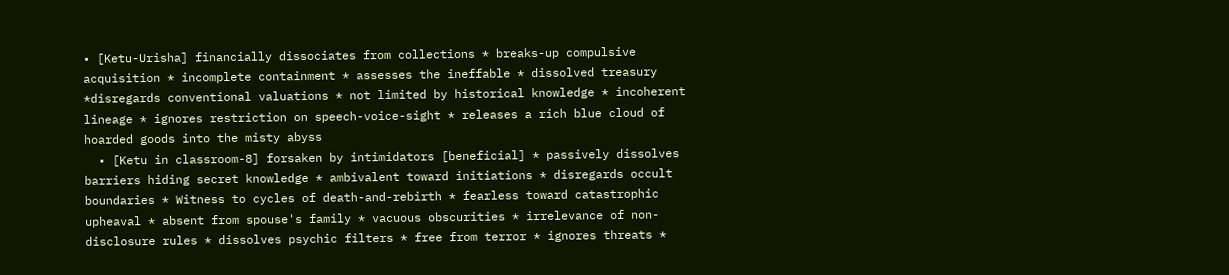• [Ketu-Urisha] financially dissociates from collections * breaks-up compulsive acquisition * incomplete containment * assesses the ineffable * dissolved treasury *disregards conventional valuations * not limited by historical knowledge * incoherent lineage * ignores restriction on speech-voice-sight * releases a rich blue cloud of hoarded goods into the misty abyss
  • [Ketu in classroom-8] forsaken by intimidators [beneficial] * passively dissolves barriers hiding secret knowledge * ambivalent toward initiations * disregards occult boundaries * Witness to cycles of death-and-rebirth * fearless toward catastrophic upheaval * absent from spouse's family * vacuous obscurities * irrelevance of non-disclosure rules * dissolves psychic filters * free from terror * ignores threats *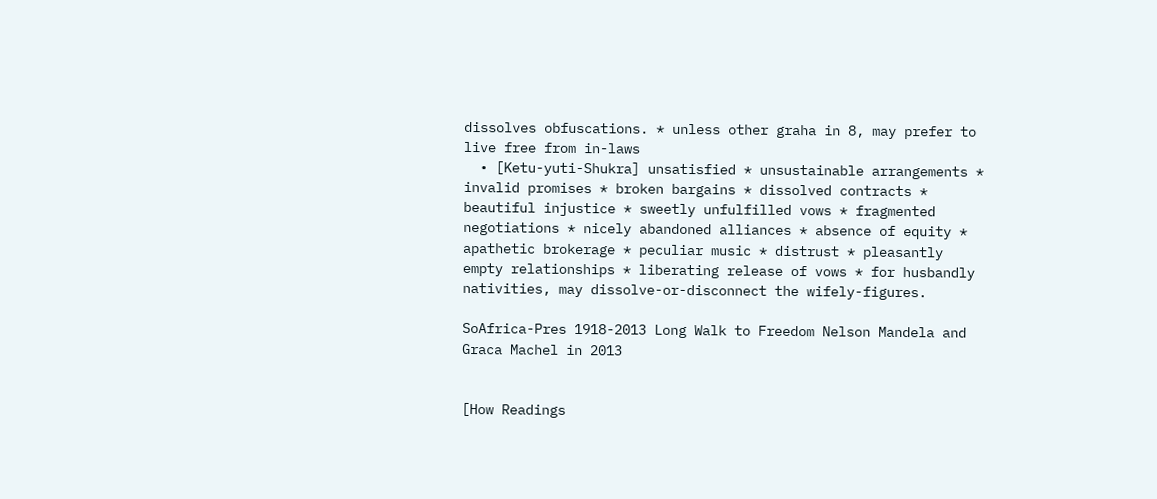dissolves obfuscations. * unless other graha in 8, may prefer to live free from in-laws
  • [Ketu-yuti-Shukra] unsatisfied * unsustainable arrangements * invalid promises * broken bargains * dissolved contracts * beautiful injustice * sweetly unfulfilled vows * fragmented negotiations * nicely abandoned alliances * absence of equity * apathetic brokerage * peculiar music * distrust * pleasantly empty relationships * liberating release of vows * for husbandly nativities, may dissolve-or-disconnect the wifely-figures.

SoAfrica-Pres 1918-2013 Long Walk to Freedom Nelson Mandela and Graca Machel in 2013


[How Readings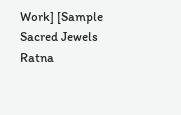Work] [Sample Sacred Jewels Ratna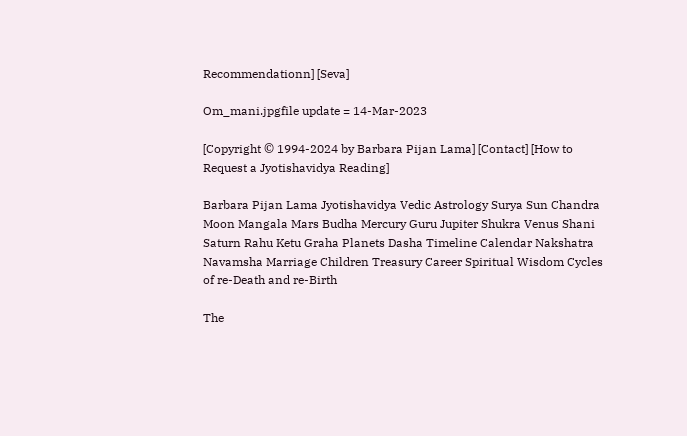Recommendationn] [Seva]

Om_mani.jpgfile update = 14-Mar-2023

[Copyright © 1994-2024 by Barbara Pijan Lama] [Contact] [How to Request a Jyotishavidya Reading]

Barbara Pijan Lama Jyotishavidya Vedic Astrology Surya Sun Chandra Moon Mangala Mars Budha Mercury Guru Jupiter Shukra Venus Shani Saturn Rahu Ketu Graha Planets Dasha Timeline Calendar Nakshatra Navamsha Marriage Children Treasury Career Spiritual Wisdom Cycles of re-Death and re-Birth

The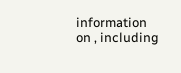information on , including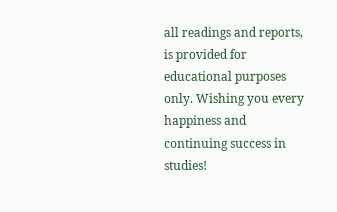all readings and reports, is provided for educational purposes only. Wishing you every happiness and continuing success in studies!